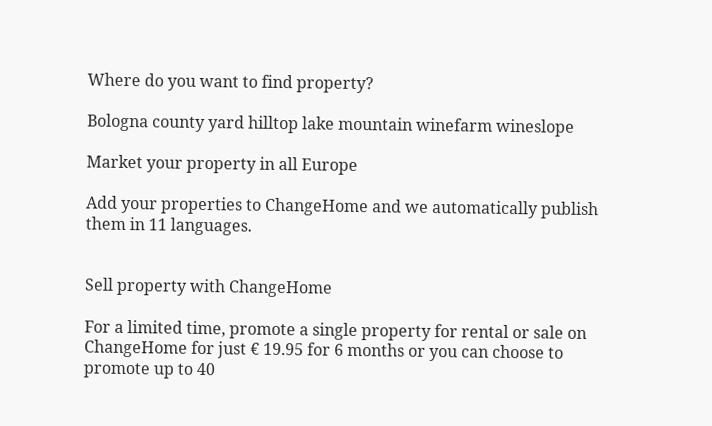Where do you want to find property?

Bologna county yard hilltop lake mountain winefarm wineslope

Market your property in all Europe

Add your properties to ChangeHome and we automatically publish them in 11 languages.


Sell property with ChangeHome

For a limited time, promote a single property for rental or sale on ChangeHome for just € 19.95 for 6 months or you can choose to promote up to 40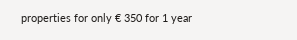properties for only € 350 for 1 year